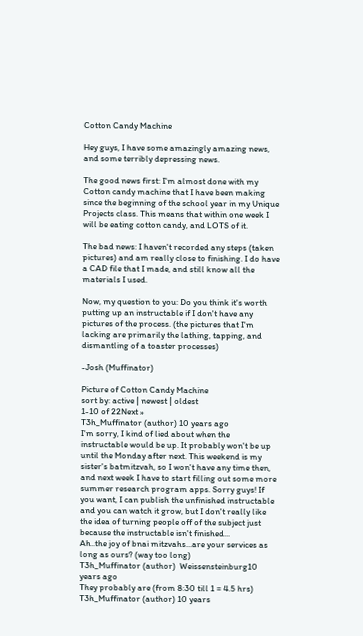Cotton Candy Machine

Hey guys, I have some amazingly amazing news, and some terribly depressing news.

The good news first: I'm almost done with my Cotton candy machine that I have been making since the beginning of the school year in my Unique Projects class. This means that within one week I will be eating cotton candy, and LOTS of it.

The bad news: I haven't recorded any steps (taken pictures) and am really close to finishing. I do have a CAD file that I made, and still know all the materials I used.

Now, my question to you: Do you think it's worth putting up an instructable if I don't have any pictures of the process. (the pictures that I'm lacking are primarily the lathing, tapping, and dismantling of a toaster processes)

-Josh (Muffinator)

Picture of Cotton Candy Machine
sort by: active | newest | oldest
1-10 of 22Next »
T3h_Muffinator (author) 10 years ago
I'm sorry, I kind of lied about when the instructable would be up. It probably won't be up until the Monday after next. This weekend is my sister's batmitzvah, so I won't have any time then, and next week I have to start filling out some more summer research program apps. Sorry guys! If you want, I can publish the unfinished instructable and you can watch it grow, but I don't really like the idea of turning people off of the subject just because the instructable isn't finished...
Ah..the joy of bnai mitzvahs...are your services as long as ours? (way too long)
T3h_Muffinator (author)  Weissensteinburg10 years ago
They probably are (from 8:30 till 1 = 4.5 hrs)
T3h_Muffinator (author) 10 years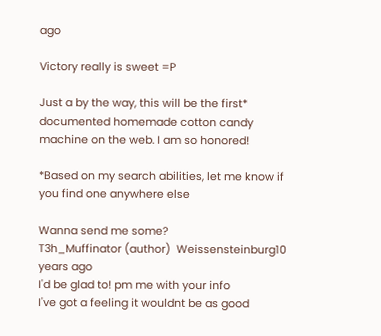ago

Victory really is sweet =P

Just a by the way, this will be the first* documented homemade cotton candy machine on the web. I am so honored!

*Based on my search abilities, let me know if you find one anywhere else

Wanna send me some?
T3h_Muffinator (author)  Weissensteinburg10 years ago
I'd be glad to! pm me with your info
I've got a feeling it wouldnt be as good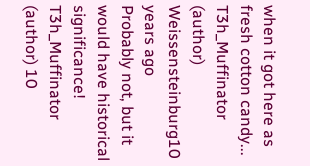when it got here as fresh cotton candy...
T3h_Muffinator (author)  Weissensteinburg10 years ago
Probably not, but it would have historical significance!
T3h_Muffinator (author) 10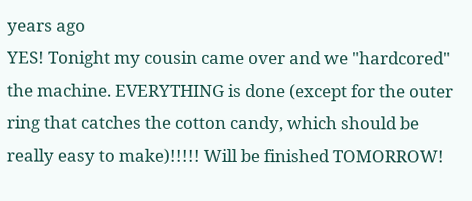years ago
YES! Tonight my cousin came over and we "hardcored" the machine. EVERYTHING is done (except for the outer ring that catches the cotton candy, which should be really easy to make)!!!!! Will be finished TOMORROW!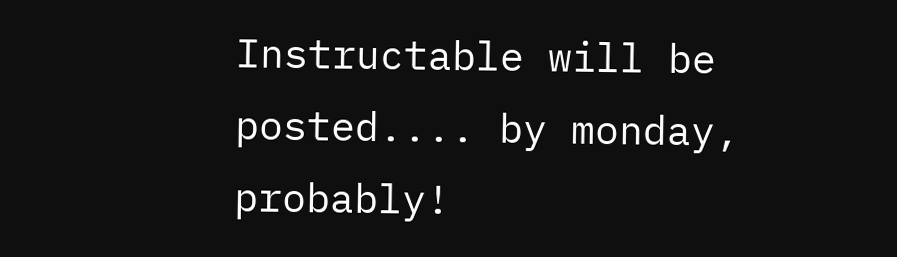Instructable will be posted.... by monday, probably!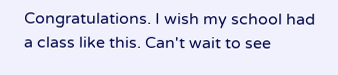Congratulations. I wish my school had a class like this. Can't wait to see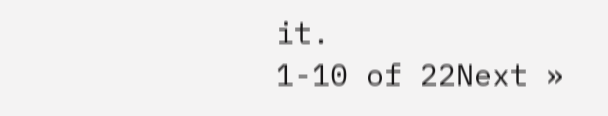it.
1-10 of 22Next »